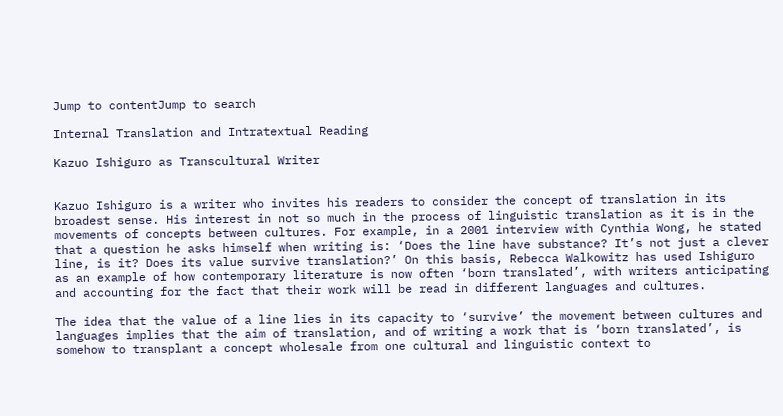Jump to contentJump to search

Internal Translation and Intratextual Reading

Kazuo Ishiguro as Transcultural Writer


Kazuo Ishiguro is a writer who invites his readers to consider the concept of translation in its broadest sense. His interest in not so much in the process of linguistic translation as it is in the movements of concepts between cultures. For example, in a 2001 interview with Cynthia Wong, he stated that a question he asks himself when writing is: ‘Does the line have substance? It’s not just a clever line, is it? Does its value survive translation?’ On this basis, Rebecca Walkowitz has used Ishiguro as an example of how contemporary literature is now often ‘born translated’, with writers anticipating and accounting for the fact that their work will be read in different languages and cultures.

The idea that the value of a line lies in its capacity to ‘survive’ the movement between cultures and languages implies that the aim of translation, and of writing a work that is ‘born translated’, is somehow to transplant a concept wholesale from one cultural and linguistic context to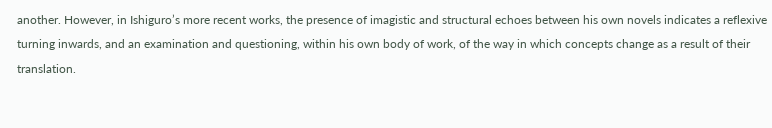another. However, in Ishiguro’s more recent works, the presence of imagistic and structural echoes between his own novels indicates a reflexive turning inwards, and an examination and questioning, within his own body of work, of the way in which concepts change as a result of their translation.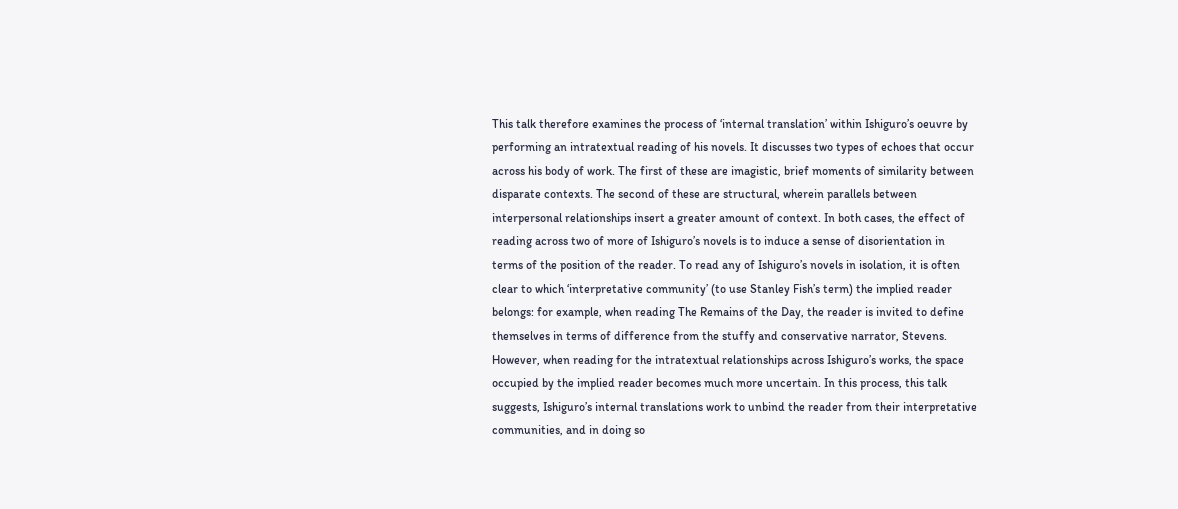This talk therefore examines the process of ‘internal translation’ within Ishiguro’s oeuvre by performing an intratextual reading of his novels. It discusses two types of echoes that occur across his body of work. The first of these are imagistic, brief moments of similarity between disparate contexts. The second of these are structural, wherein parallels between interpersonal relationships insert a greater amount of context. In both cases, the effect of reading across two of more of Ishiguro’s novels is to induce a sense of disorientation in terms of the position of the reader. To read any of Ishiguro’s novels in isolation, it is often clear to which ‘interpretative community’ (to use Stanley Fish’s term) the implied reader belongs: for example, when reading The Remains of the Day, the reader is invited to define themselves in terms of difference from the stuffy and conservative narrator, Stevens. However, when reading for the intratextual relationships across Ishiguro’s works, the space occupied by the implied reader becomes much more uncertain. In this process, this talk suggests, Ishiguro’s internal translations work to unbind the reader from their interpretative communities, and in doing so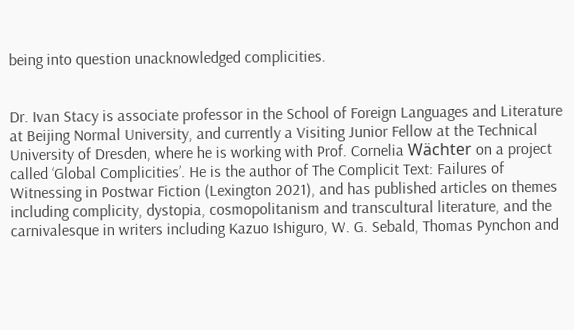being into question unacknowledged complicities.


Dr. Ivan Stacy is associate professor in the School of Foreign Languages and Literature at Beijing Normal University, and currently a Visiting Junior Fellow at the Technical University of Dresden, where he is working with Prof. Cornelia Wächter on a project called ‘Global Complicities’. He is the author of The Complicit Text: Failures of Witnessing in Postwar Fiction (Lexington 2021), and has published articles on themes including complicity, dystopia, cosmopolitanism and transcultural literature, and the carnivalesque in writers including Kazuo Ishiguro, W. G. Sebald, Thomas Pynchon and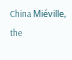China Miéville, the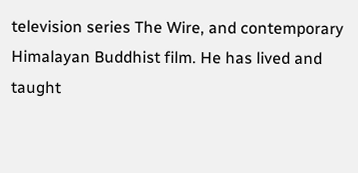television series The Wire, and contemporary Himalayan Buddhist film. He has lived and taught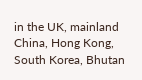in the UK, mainland China, Hong Kong, South Korea, Bhutan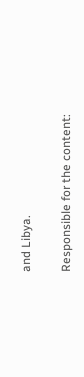and Libya.

Responsible for the content: